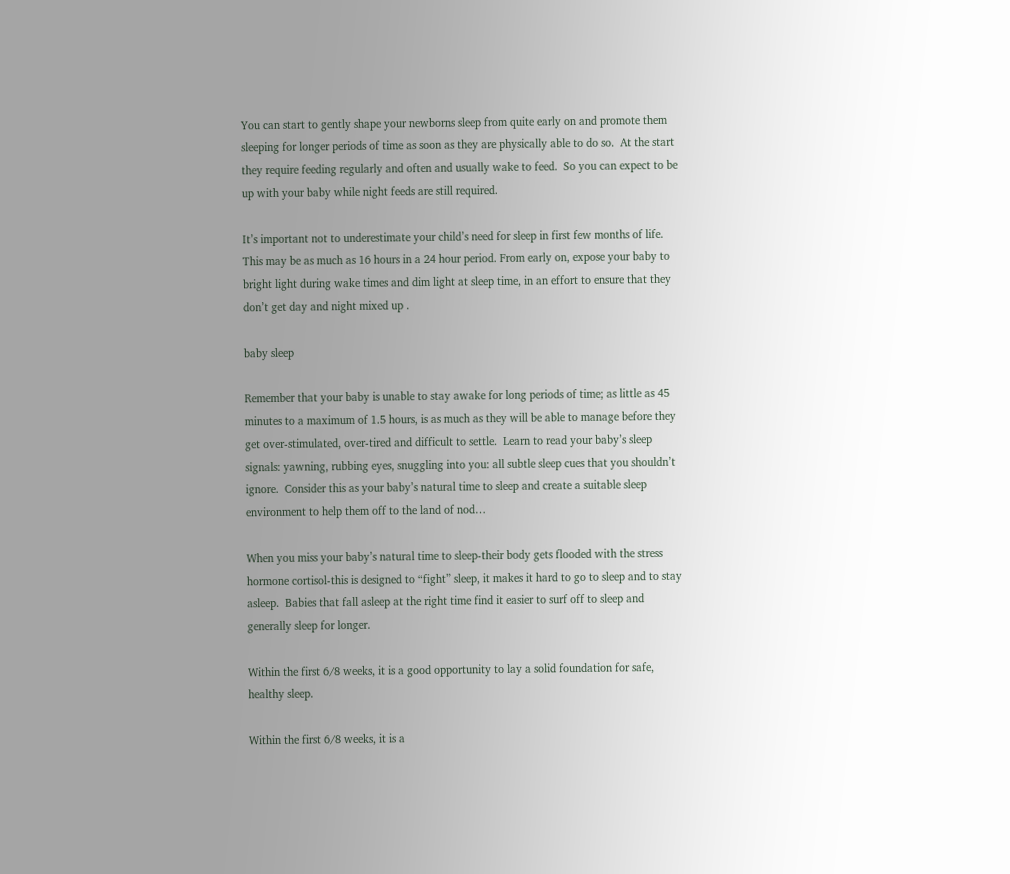You can start to gently shape your newborns sleep from quite early on and promote them sleeping for longer periods of time as soon as they are physically able to do so.  At the start they require feeding regularly and often and usually wake to feed.  So you can expect to be up with your baby while night feeds are still required.

It’s important not to underestimate your child’s need for sleep in first few months of life. This may be as much as 16 hours in a 24 hour period. From early on, expose your baby to bright light during wake times and dim light at sleep time, in an effort to ensure that they don’t get day and night mixed up .

baby sleep

Remember that your baby is unable to stay awake for long periods of time; as little as 45 minutes to a maximum of 1.5 hours, is as much as they will be able to manage before they get over-stimulated, over-tired and difficult to settle.  Learn to read your baby’s sleep signals: yawning, rubbing eyes, snuggling into you: all subtle sleep cues that you shouldn’t ignore.  Consider this as your baby’s natural time to sleep and create a suitable sleep environment to help them off to the land of nod…

When you miss your baby’s natural time to sleep-their body gets flooded with the stress hormone cortisol-this is designed to “fight” sleep, it makes it hard to go to sleep and to stay asleep.  Babies that fall asleep at the right time find it easier to surf off to sleep and generally sleep for longer.

Within the first 6/8 weeks, it is a good opportunity to lay a solid foundation for safe, healthy sleep.

Within the first 6/8 weeks, it is a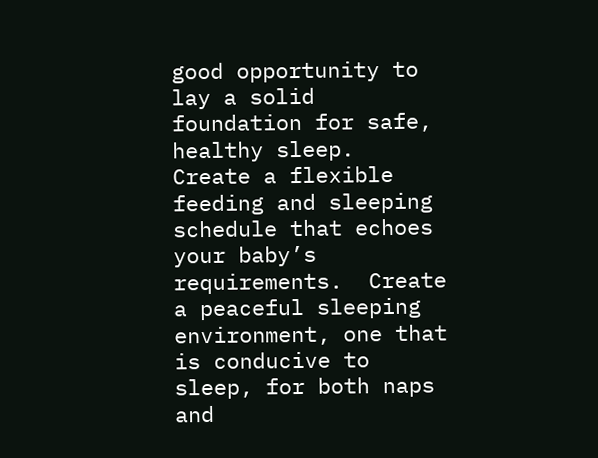good opportunity to lay a solid foundation for safe, healthy sleep.  Create a flexible feeding and sleeping schedule that echoes your baby’s requirements.  Create a peaceful sleeping environment, one that is conducive to sleep, for both naps and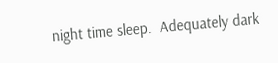night time sleep.  Adequately dark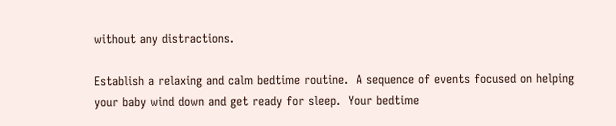without any distractions.

Establish a relaxing and calm bedtime routine.  A sequence of events focused on helping your baby wind down and get ready for sleep.  Your bedtime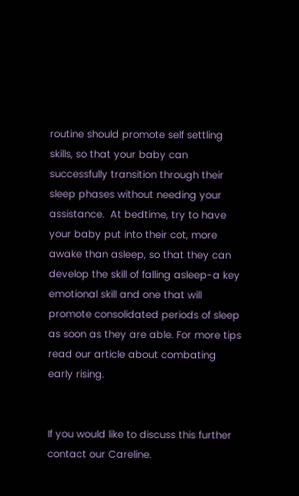routine should promote self settling skills, so that your baby can successfully transition through their sleep phases without needing your assistance.  At bedtime, try to have your baby put into their cot, more awake than asleep, so that they can develop the skill of falling asleep-a key emotional skill and one that will promote consolidated periods of sleep as soon as they are able. For more tips read our article about combating early rising.


If you would like to discuss this further contact our Careline.